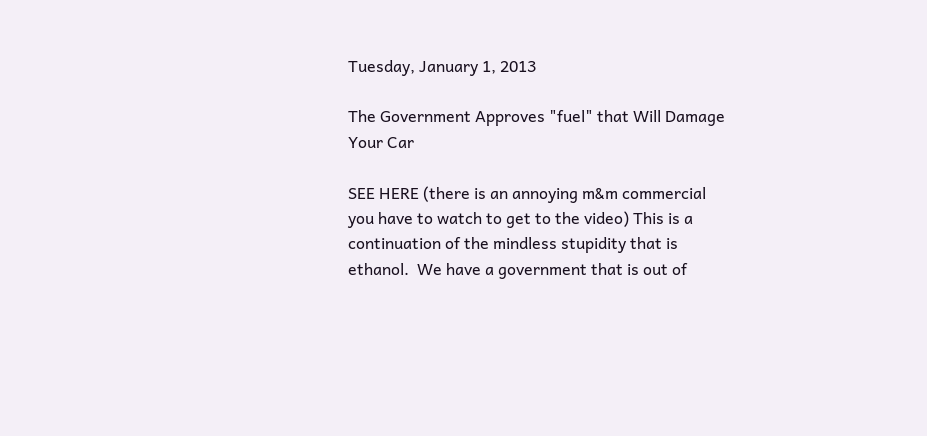Tuesday, January 1, 2013

The Government Approves "fuel" that Will Damage Your Car

SEE HERE (there is an annoying m&m commercial you have to watch to get to the video) This is a continuation of the mindless stupidity that is ethanol.  We have a government that is out of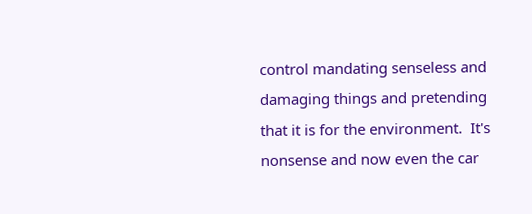control mandating senseless and damaging things and pretending that it is for the environment.  It's nonsense and now even the car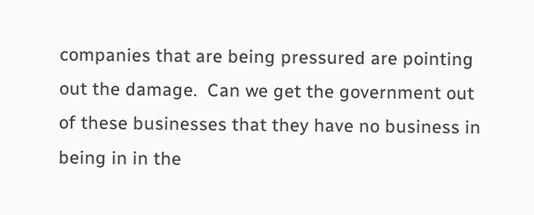companies that are being pressured are pointing out the damage.  Can we get the government out of these businesses that they have no business in being in in the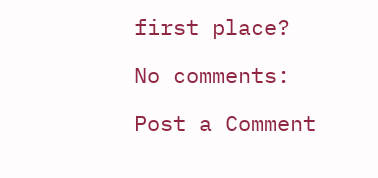first place?

No comments:

Post a Comment